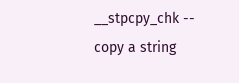__stpcpy_chk -- copy a string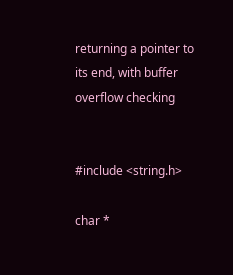returning a pointer to its end, with buffer overflow checking


#include <string.h>

char *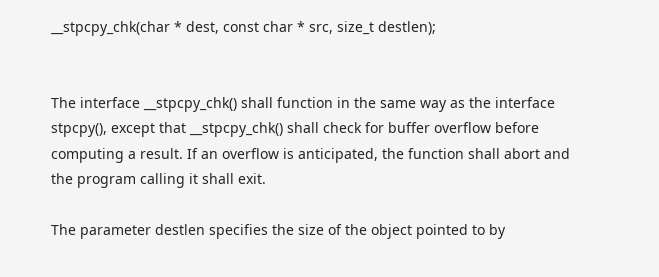__stpcpy_chk(char * dest, const char * src, size_t destlen);


The interface __stpcpy_chk() shall function in the same way as the interface stpcpy(), except that __stpcpy_chk() shall check for buffer overflow before computing a result. If an overflow is anticipated, the function shall abort and the program calling it shall exit.

The parameter destlen specifies the size of the object pointed to by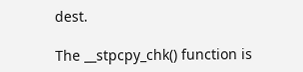dest.

The __stpcpy_chk() function is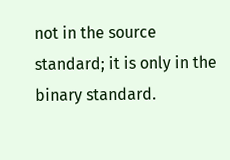not in the source standard; it is only in the binary standard.